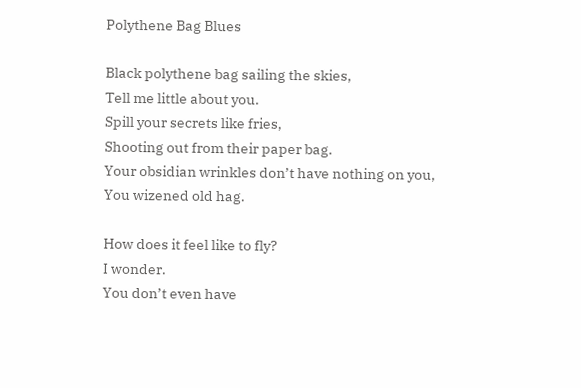Polythene Bag Blues

Black polythene bag sailing the skies,
Tell me little about you.
Spill your secrets like fries,
Shooting out from their paper bag.
Your obsidian wrinkles don’t have nothing on you,
You wizened old hag.

How does it feel like to fly?
I wonder.
You don’t even have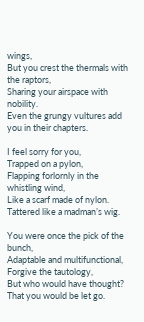wings,
But you crest the thermals with the raptors,
Sharing your airspace with nobility.
Even the grungy vultures add you in their chapters.

I feel sorry for you,
Trapped on a pylon,
Flapping forlornly in the whistling wind,
Like a scarf made of nylon.
Tattered like a madman’s wig.

You were once the pick of the bunch,
Adaptable and multifunctional,
Forgive the tautology,
But who would have thought?
That you would be let go.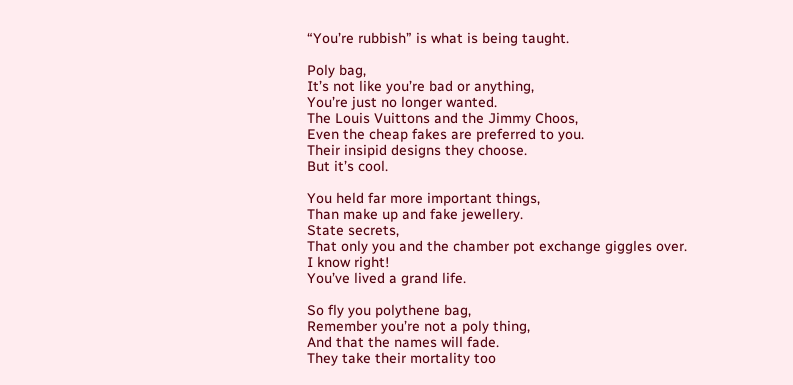“You’re rubbish” is what is being taught.

Poly bag,
It’s not like you’re bad or anything,
You’re just no longer wanted.
The Louis Vuittons and the Jimmy Choos,
Even the cheap fakes are preferred to you.
Their insipid designs they choose.
But it’s cool.

You held far more important things,
Than make up and fake jewellery.
State secrets,
That only you and the chamber pot exchange giggles over.
I know right!
You’ve lived a grand life.

So fly you polythene bag,
Remember you’re not a poly thing,
And that the names will fade.
They take their mortality too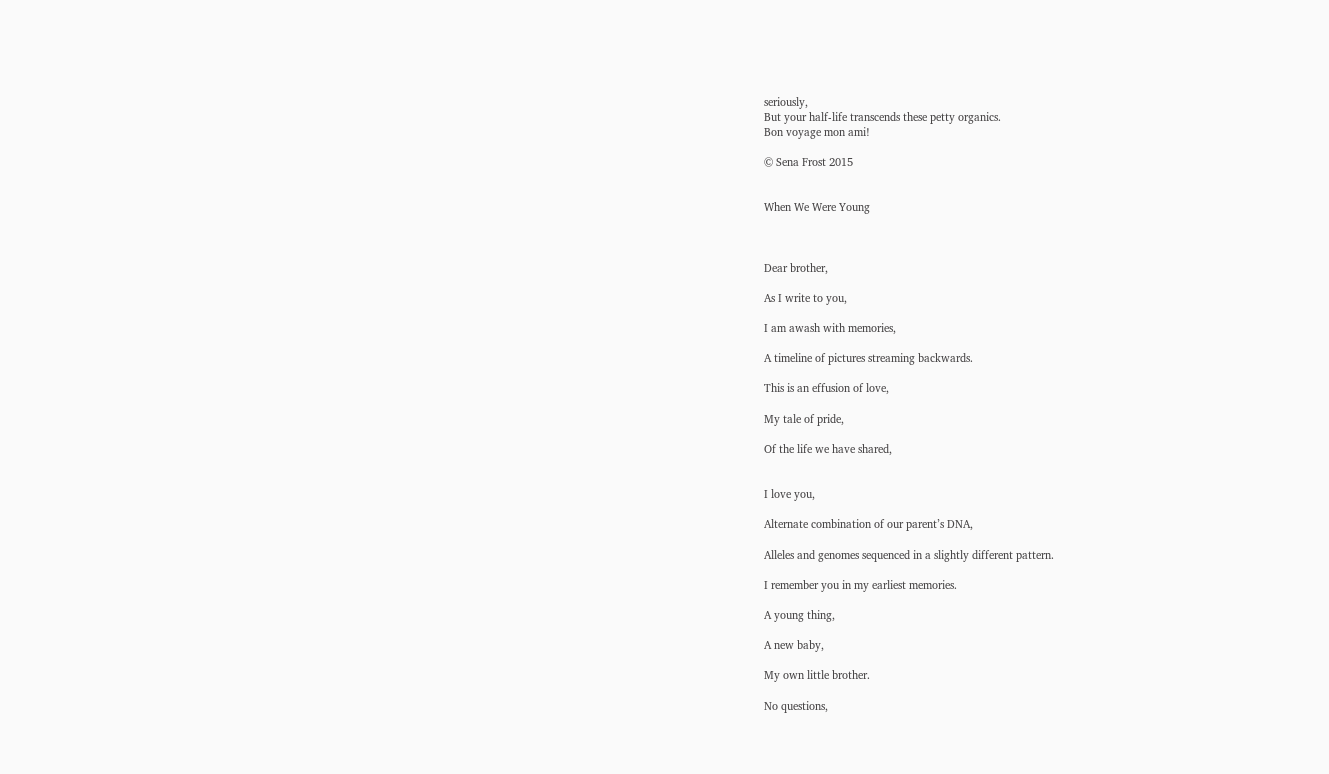seriously,
But your half-life transcends these petty organics.
Bon voyage mon ami!

© Sena Frost 2015


When We Were Young



Dear brother,

As I write to you,

I am awash with memories,

A timeline of pictures streaming backwards.

This is an effusion of love,

My tale of pride,

Of the life we have shared,


I love you,

Alternate combination of our parent’s DNA,

Alleles and genomes sequenced in a slightly different pattern.

I remember you in my earliest memories.

A young thing,

A new baby,

My own little brother.

No questions,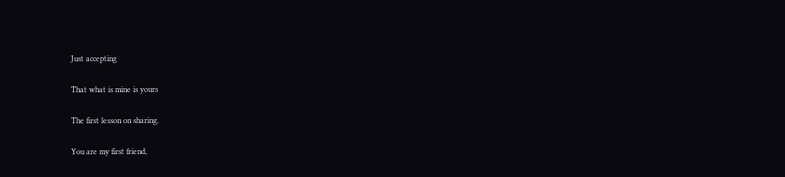Just accepting

That what is mine is yours

The first lesson on sharing.

You are my first friend,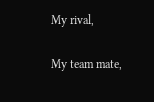My rival,

My team mate,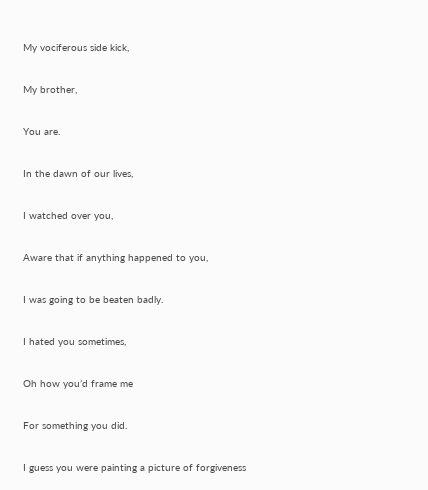My vociferous side kick,

My brother,

You are.

In the dawn of our lives,

I watched over you,

Aware that if anything happened to you,

I was going to be beaten badly.

I hated you sometimes,

Oh how you’d frame me

For something you did.

I guess you were painting a picture of forgiveness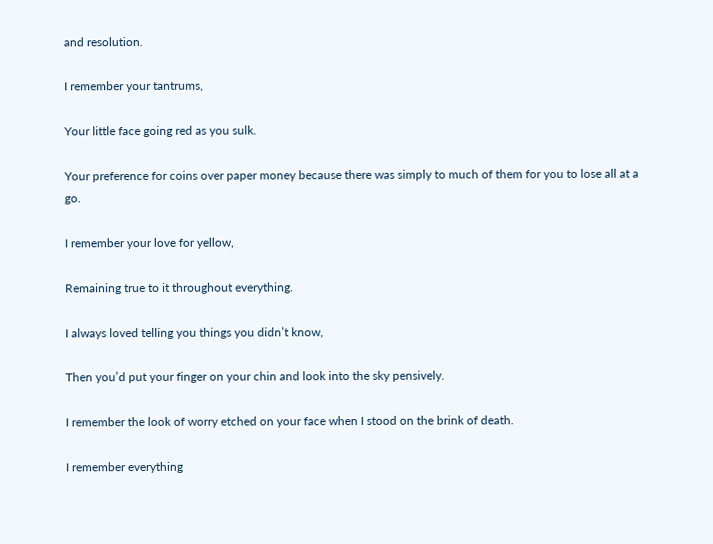and resolution.

I remember your tantrums,

Your little face going red as you sulk.

Your preference for coins over paper money because there was simply to much of them for you to lose all at a go.

I remember your love for yellow,

Remaining true to it throughout everything.

I always loved telling you things you didn’t know,

Then you’d put your finger on your chin and look into the sky pensively.

I remember the look of worry etched on your face when I stood on the brink of death.

I remember everything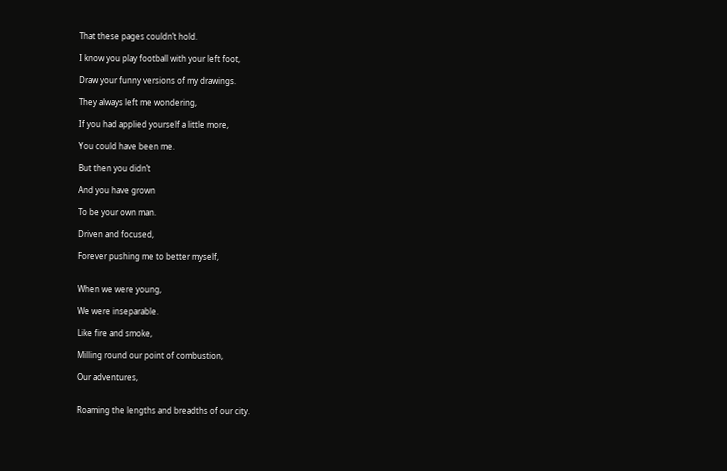That these pages couldn’t hold.

I know you play football with your left foot,

Draw your funny versions of my drawings.

They always left me wondering,

If you had applied yourself a little more,

You could have been me.

But then you didn’t

And you have grown

To be your own man.

Driven and focused,

Forever pushing me to better myself,


When we were young,

We were inseparable.

Like fire and smoke,

Milling round our point of combustion,

Our adventures,


Roaming the lengths and breadths of our city.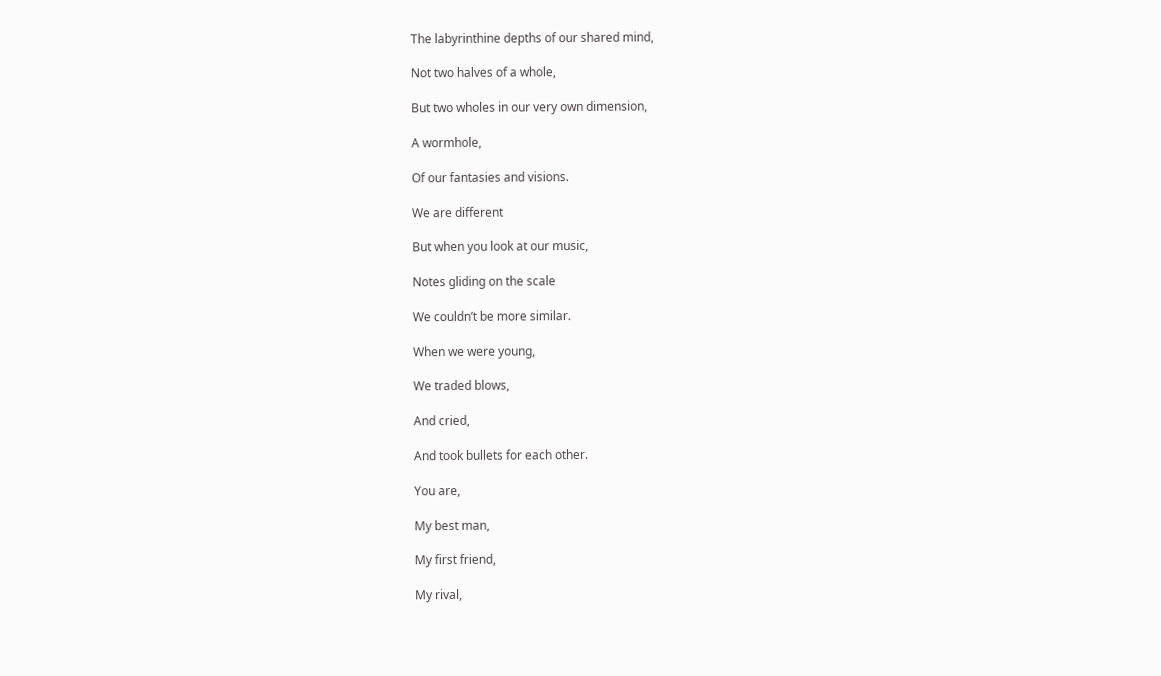The labyrinthine depths of our shared mind,

Not two halves of a whole,

But two wholes in our very own dimension,

A wormhole,

Of our fantasies and visions.

We are different

But when you look at our music,

Notes gliding on the scale

We couldn’t be more similar.

When we were young,

We traded blows,

And cried,

And took bullets for each other.

You are,

My best man,

My first friend,

My rival,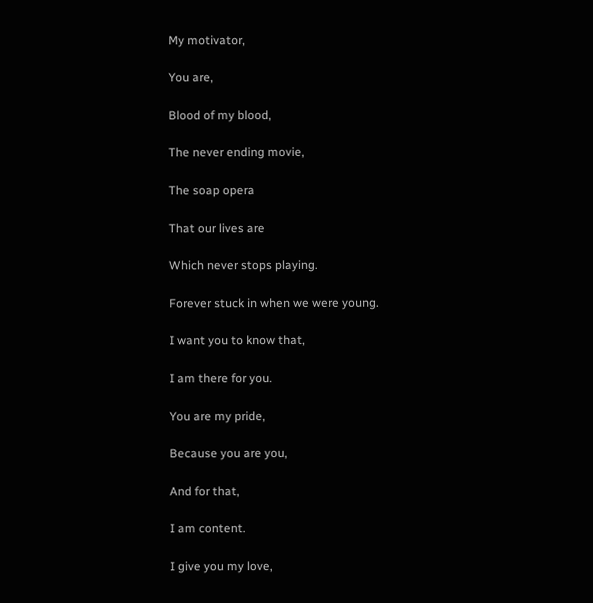My motivator,

You are,

Blood of my blood,

The never ending movie,

The soap opera

That our lives are

Which never stops playing.

Forever stuck in when we were young.

I want you to know that,

I am there for you.

You are my pride,

Because you are you,

And for that,

I am content.

I give you my love,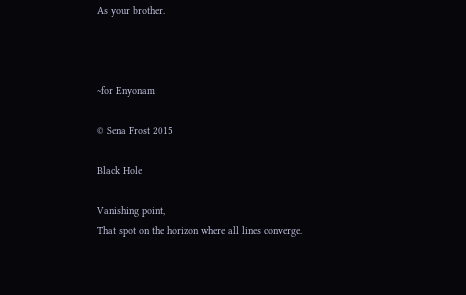As your brother.



~for Enyonam

© Sena Frost 2015

Black Hole

Vanishing point,
That spot on the horizon where all lines converge.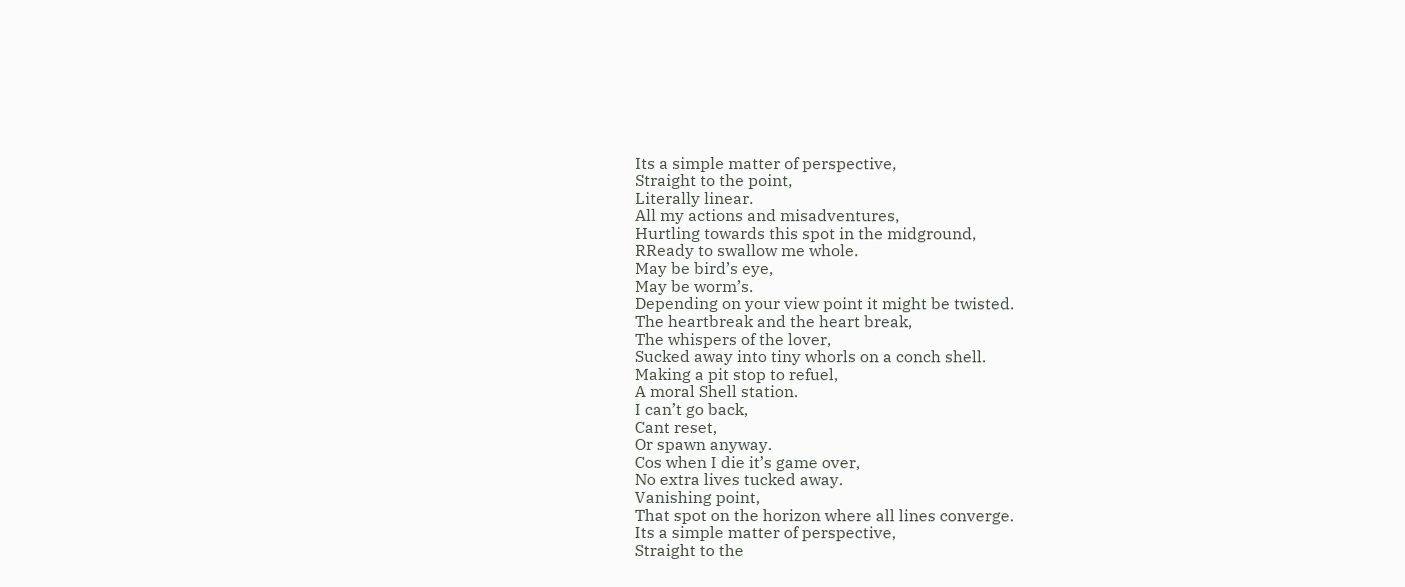Its a simple matter of perspective,
Straight to the point,
Literally linear.
All my actions and misadventures,
Hurtling towards this spot in the midground,
RReady to swallow me whole.
May be bird’s eye,
May be worm’s.
Depending on your view point it might be twisted.
The heartbreak and the heart break,
The whispers of the lover,
Sucked away into tiny whorls on a conch shell.
Making a pit stop to refuel,
A moral Shell station.
I can’t go back,
Cant reset,
Or spawn anyway.
Cos when I die it’s game over,
No extra lives tucked away.
Vanishing point,
That spot on the horizon where all lines converge.
Its a simple matter of perspective,
Straight to the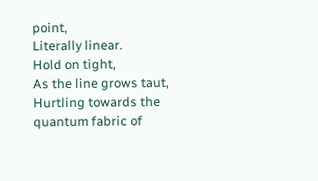point,
Literally linear.
Hold on tight,
As the line grows taut,
Hurtling towards the quantum fabric of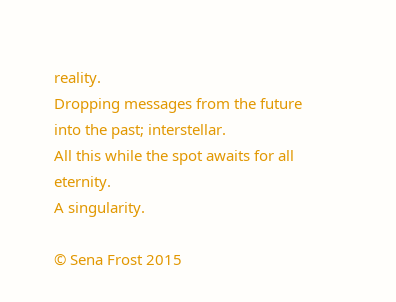reality.
Dropping messages from the future into the past; interstellar.
All this while the spot awaits for all eternity.
A singularity.

© Sena Frost 2015